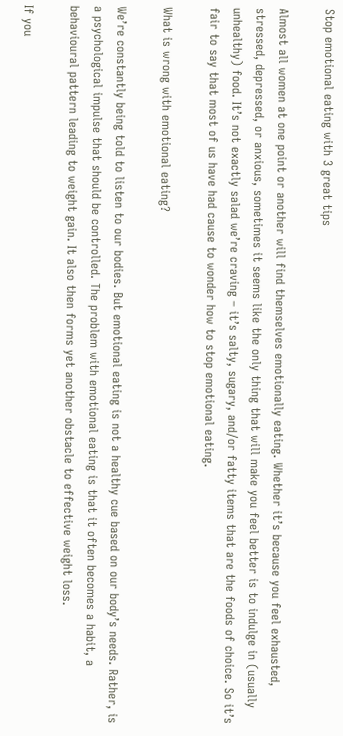Stop emotional eating with 3 great tips

Almost all women at one point or another will find themselves emotionally eating. Whether it’s because you feel exhausted, stressed, depressed, or anxious, sometimes it seems like the only thing that will make you feel better is to indulge in (usually unhealthy) food. It’s not exactly salad we’re craving – it’s salty, sugary, and/or fatty items that are the foods of choice. So it’s fair to say that most of us have had cause to wonder how to stop emotional eating.

What is wrong with emotional eating?

We’re constantly being told to listen to our bodies. But emotional eating is not a healthy cue based on our body’s needs. Rather, is a psychological impulse that should be controlled. The problem with emotional eating is that it often becomes a habit, a behavioural pattern leading to weight gain. It also then forms yet another obstacle to effective weight loss.

If you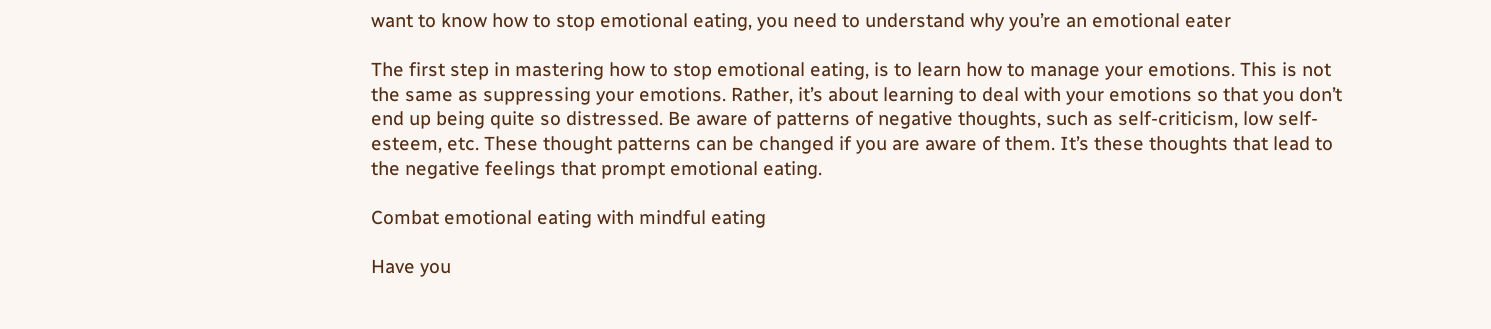want to know how to stop emotional eating, you need to understand why you’re an emotional eater

The first step in mastering how to stop emotional eating, is to learn how to manage your emotions. This is not the same as suppressing your emotions. Rather, it’s about learning to deal with your emotions so that you don’t end up being quite so distressed. Be aware of patterns of negative thoughts, such as self-criticism, low self-esteem, etc. These thought patterns can be changed if you are aware of them. It’s these thoughts that lead to the negative feelings that prompt emotional eating.

Combat emotional eating with mindful eating

Have you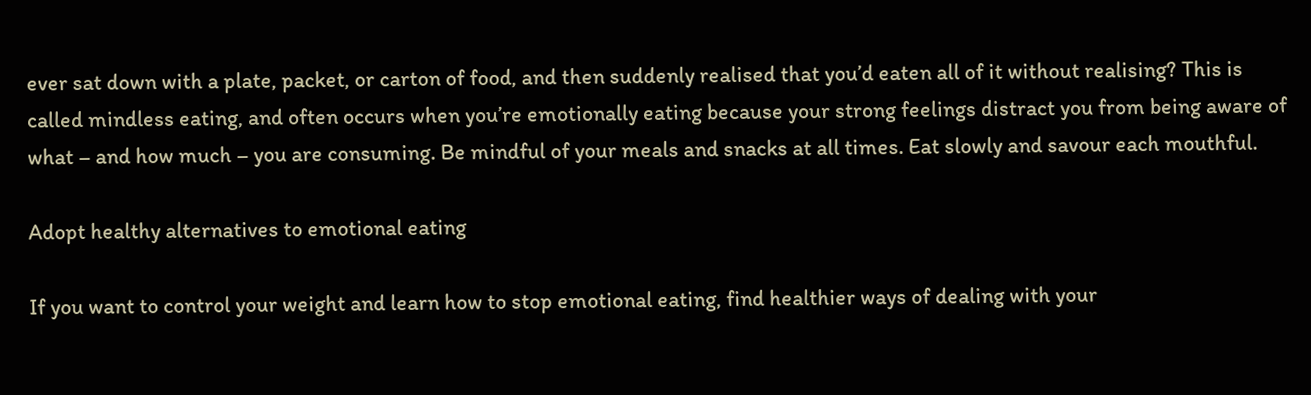ever sat down with a plate, packet, or carton of food, and then suddenly realised that you’d eaten all of it without realising? This is called mindless eating, and often occurs when you’re emotionally eating because your strong feelings distract you from being aware of what – and how much – you are consuming. Be mindful of your meals and snacks at all times. Eat slowly and savour each mouthful.

Adopt healthy alternatives to emotional eating

If you want to control your weight and learn how to stop emotional eating, find healthier ways of dealing with your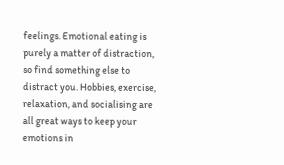feelings. Emotional eating is purely a matter of distraction, so find something else to distract you. Hobbies, exercise, relaxation, and socialising are all great ways to keep your emotions in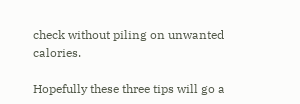check without piling on unwanted calories.

Hopefully these three tips will go a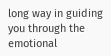long way in guiding you through the emotional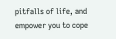pitfalls of life, and empower you to cope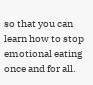so that you can learn how to stop emotional eating once and for all.